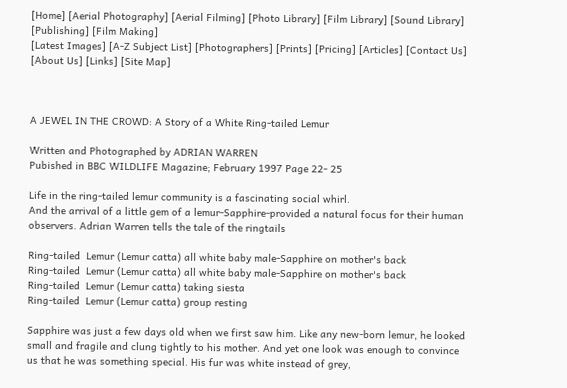[Home] [Aerial Photography] [Aerial Filming] [Photo Library] [Film Library] [Sound Library] [Publishing] [Film Making]
[Latest Images] [A-Z Subject List] [Photographers] [Prints] [Pricing] [Articles] [Contact Us] [About Us] [Links] [Site Map]



A JEWEL IN THE CROWD: A Story of a White Ring-tailed Lemur

Written and Photographed by ADRIAN WARREN
Pubished in BBC WILDLIFE Magazine; February 1997 Page 22- 25

Life in the ring-tailed lemur community is a fascinating social whirl.
And the arrival of a little gem of a lemur-Sapphire-provided a natural focus for their human observers. Adrian Warren tells the tale of the ringtails

Ring-tailed  Lemur (Lemur catta) all white baby male-Sapphire on mother's back
Ring-tailed  Lemur (Lemur catta) all white baby male-Sapphire on mother's back
Ring-tailed  Lemur (Lemur catta) taking siesta
Ring-tailed  Lemur (Lemur catta) group resting

Sapphire was just a few days old when we first saw him. Like any new-born lemur, he looked small and fragile and clung tightly to his mother. And yet one look was enough to convince us that he was something special. His fur was white instead of grey,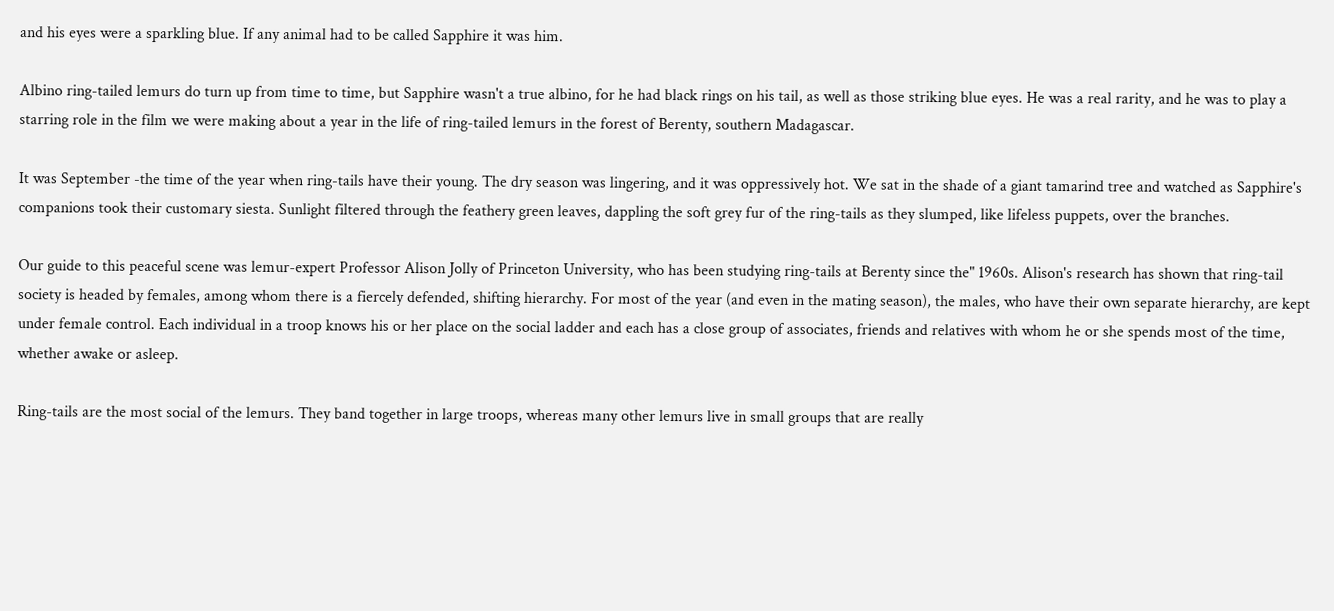and his eyes were a sparkling blue. If any animal had to be called Sapphire it was him.

Albino ring-tailed lemurs do turn up from time to time, but Sapphire wasn't a true albino, for he had black rings on his tail, as well as those striking blue eyes. He was a real rarity, and he was to play a starring role in the film we were making about a year in the life of ring-tailed lemurs in the forest of Berenty, southern Madagascar.

It was September -the time of the year when ring-tails have their young. The dry season was lingering, and it was oppressively hot. We sat in the shade of a giant tamarind tree and watched as Sapphire's companions took their customary siesta. Sunlight filtered through the feathery green leaves, dappling the soft grey fur of the ring-tails as they slumped, like lifeless puppets, over the branches.

Our guide to this peaceful scene was lemur-expert Professor Alison Jolly of Princeton University, who has been studying ring-tails at Berenty since the" 1960s. Alison's research has shown that ring-tail society is headed by females, among whom there is a fiercely defended, shifting hierarchy. For most of the year (and even in the mating season), the males, who have their own separate hierarchy, are kept under female control. Each individual in a troop knows his or her place on the social ladder and each has a close group of associates, friends and relatives with whom he or she spends most of the time, whether awake or asleep.

Ring-tails are the most social of the lemurs. They band together in large troops, whereas many other lemurs live in small groups that are really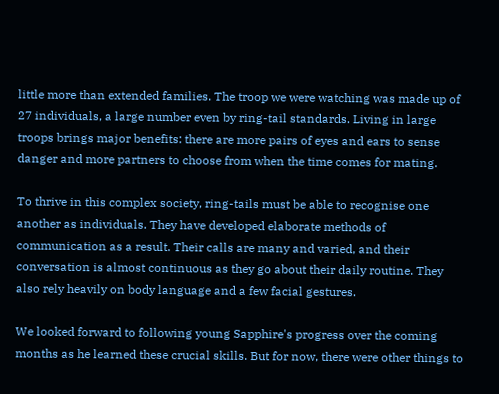little more than extended families. The troop we were watching was made up of 27 individuals, a large number even by ring-tail standards. Living in large troops brings major benefits: there are more pairs of eyes and ears to sense danger and more partners to choose from when the time comes for mating.

To thrive in this complex society, ring-tails must be able to recognise one another as individuals. They have developed elaborate methods of communication as a result. Their calls are many and varied, and their conversation is almost continuous as they go about their daily routine. They also rely heavily on body language and a few facial gestures.

We looked forward to following young Sapphire's progress over the coming months as he learned these crucial skills. But for now, there were other things to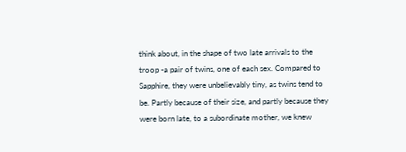think about, in the shape of two late arrivals to the troop -a pair of twins, one of each sex. Compared to Sapphire, they were unbelievably tiny, as twins tend to be. Partly because of their size, and partly because they were born late, to a subordinate mother, we knew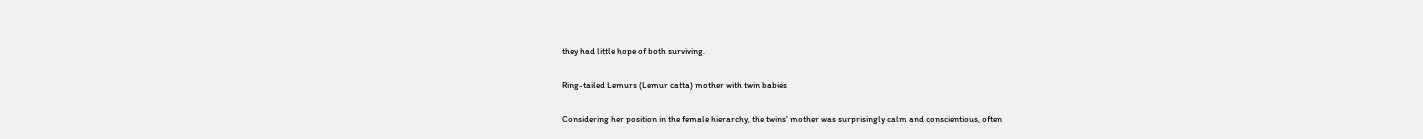they had little hope of both surviving.

Ring-tailed Lemurs (Lemur catta) mother with twin babies

Considering her position in the female hierarchy, the twins' mother was surprisingly calm and conscientious, often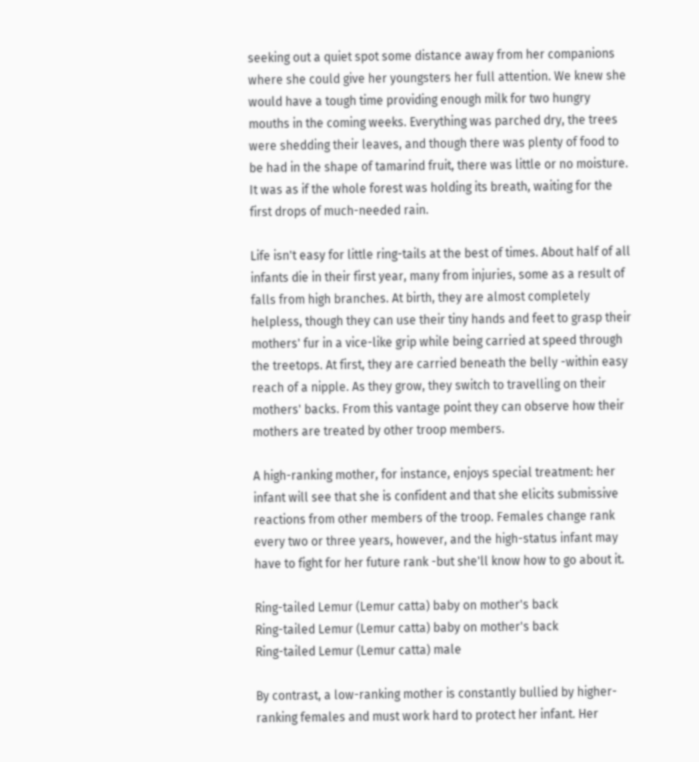seeking out a quiet spot some distance away from her companions where she could give her youngsters her full attention. We knew she would have a tough time providing enough milk for two hungry mouths in the coming weeks. Everything was parched dry, the trees were shedding their leaves, and though there was plenty of food to be had in the shape of tamarind fruit, there was little or no moisture. It was as if the whole forest was holding its breath, waiting for the first drops of much-needed rain.

Life isn't easy for little ring-tails at the best of times. About half of all infants die in their first year, many from injuries, some as a result of falls from high branches. At birth, they are almost completely helpless, though they can use their tiny hands and feet to grasp their mothers' fur in a vice-like grip while being carried at speed through the treetops. At first, they are carried beneath the belly -within easy reach of a nipple. As they grow, they switch to travelling on their mothers' backs. From this vantage point they can observe how their mothers are treated by other troop members.

A high-ranking mother, for instance, enjoys special treatment: her infant will see that she is confident and that she elicits submissive reactions from other members of the troop. Females change rank every two or three years, however, and the high-status infant may have to fight for her future rank -but she'll know how to go about it.

Ring-tailed Lemur (Lemur catta) baby on mother's back
Ring-tailed Lemur (Lemur catta) baby on mother's back
Ring-tailed Lemur (Lemur catta) male

By contrast, a low-ranking mother is constantly bullied by higher-ranking females and must work hard to protect her infant. Her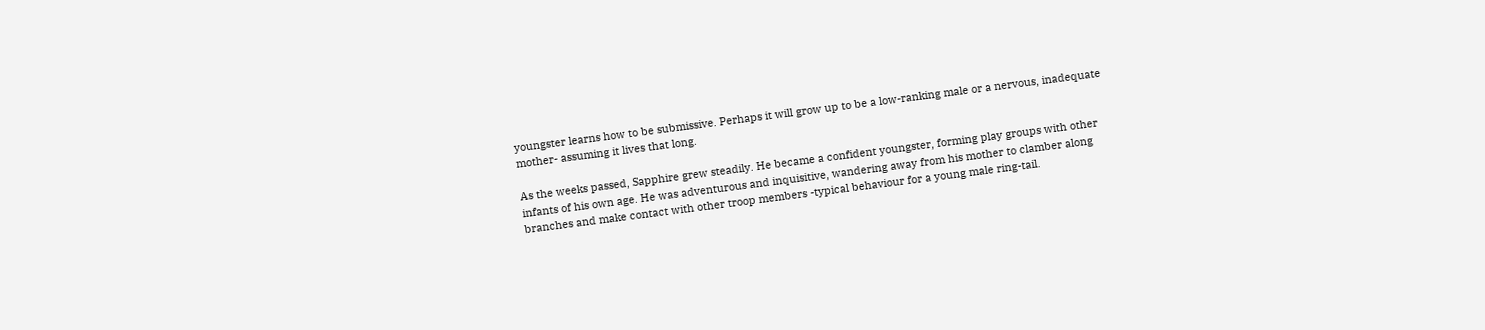youngster learns how to be submissive. Perhaps it will grow up to be a low-ranking male or a nervous, inadequate mother- assuming it lives that long.

As the weeks passed, Sapphire grew steadily. He became a confident youngster, forming play groups with other infants of his own age. He was adventurous and inquisitive, wandering away from his mother to clamber along branches and make contact with other troop members -typical behaviour for a young male ring-tail.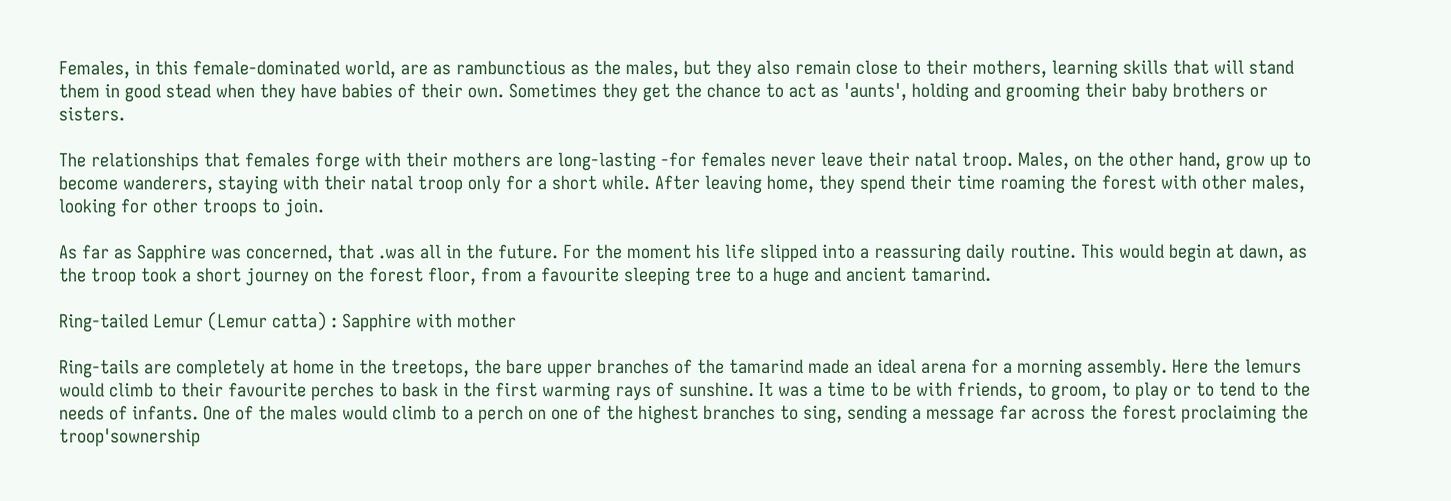Females, in this female-dominated world, are as rambunctious as the males, but they also remain close to their mothers, learning skills that will stand them in good stead when they have babies of their own. Sometimes they get the chance to act as 'aunts', holding and grooming their baby brothers or sisters.

The relationships that females forge with their mothers are long-lasting -for females never leave their natal troop. Males, on the other hand, grow up to become wanderers, staying with their natal troop only for a short while. After leaving home, they spend their time roaming the forest with other males, looking for other troops to join.

As far as Sapphire was concerned, that .was all in the future. For the moment his life slipped into a reassuring daily routine. This would begin at dawn, as the troop took a short journey on the forest floor, from a favourite sleeping tree to a huge and ancient tamarind.

Ring-tailed Lemur (Lemur catta) : Sapphire with mother

Ring-tails are completely at home in the treetops, the bare upper branches of the tamarind made an ideal arena for a morning assembly. Here the lemurs would climb to their favourite perches to bask in the first warming rays of sunshine. It was a time to be with friends, to groom, to play or to tend to the needs of infants. One of the males would climb to a perch on one of the highest branches to sing, sending a message far across the forest proclaiming the troop'sownership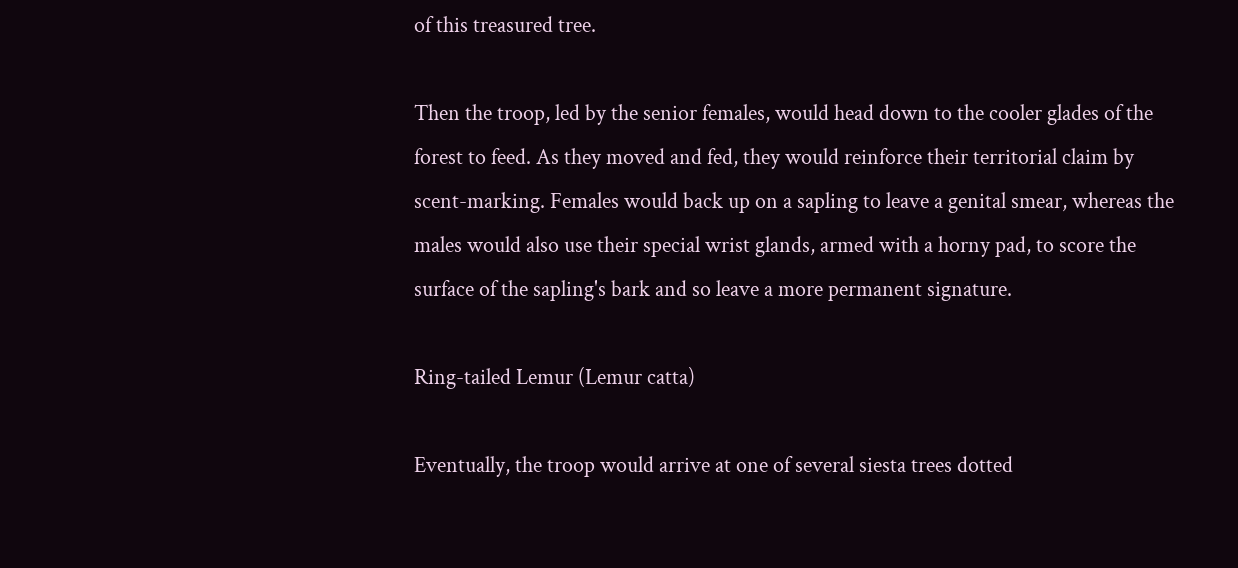of this treasured tree.

Then the troop, led by the senior females, would head down to the cooler glades of the forest to feed. As they moved and fed, they would reinforce their territorial claim by scent-marking. Females would back up on a sapling to leave a genital smear, whereas the males would also use their special wrist glands, armed with a horny pad, to score the surface of the sapling's bark and so leave a more permanent signature.

Ring-tailed Lemur (Lemur catta)

Eventually, the troop would arrive at one of several siesta trees dotted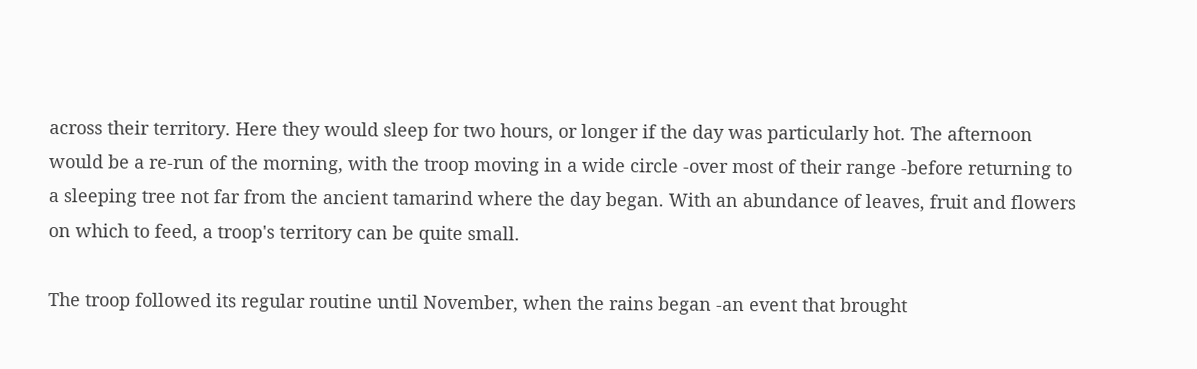across their territory. Here they would sleep for two hours, or longer if the day was particularly hot. The afternoon would be a re-run of the morning, with the troop moving in a wide circle -over most of their range -before returning to a sleeping tree not far from the ancient tamarind where the day began. With an abundance of leaves, fruit and flowers on which to feed, a troop's territory can be quite small.

The troop followed its regular routine until November, when the rains began -an event that brought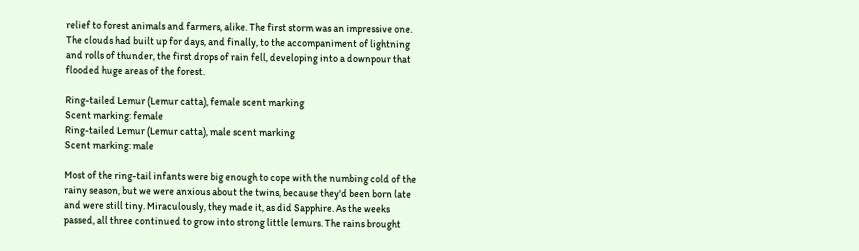relief to forest animals and farmers, alike. The first storm was an impressive one. The clouds had built up for days, and finally, to the accompaniment of lightning and rolls of thunder, the first drops of rain fell, developing into a downpour that flooded huge areas of the forest.

Ring-tailed Lemur (Lemur catta), female scent marking
Scent marking: female
Ring-tailed Lemur (Lemur catta), male scent marking
Scent marking: male

Most of the ring-tail infants were big enough to cope with the numbing cold of the rainy season, but we were anxious about the twins, because they'd been born late and were still tiny. Miraculously, they made it, as did Sapphire. As the weeks passed, all three continued to grow into strong little lemurs. The rains brought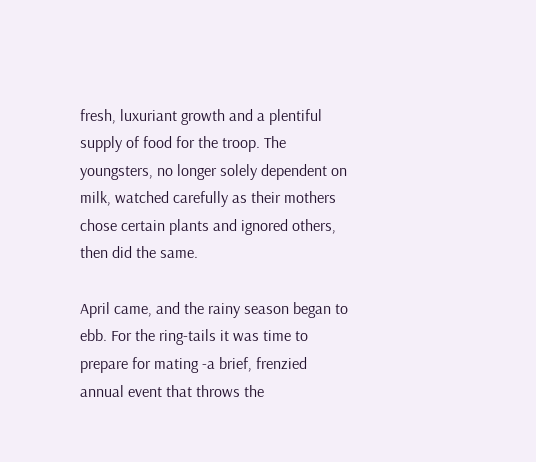fresh, luxuriant growth and a plentiful supply of food for the troop. The youngsters, no longer solely dependent on milk, watched carefully as their mothers chose certain plants and ignored others, then did the same.

April came, and the rainy season began to ebb. For the ring-tails it was time to prepare for mating -a brief, frenzied annual event that throws the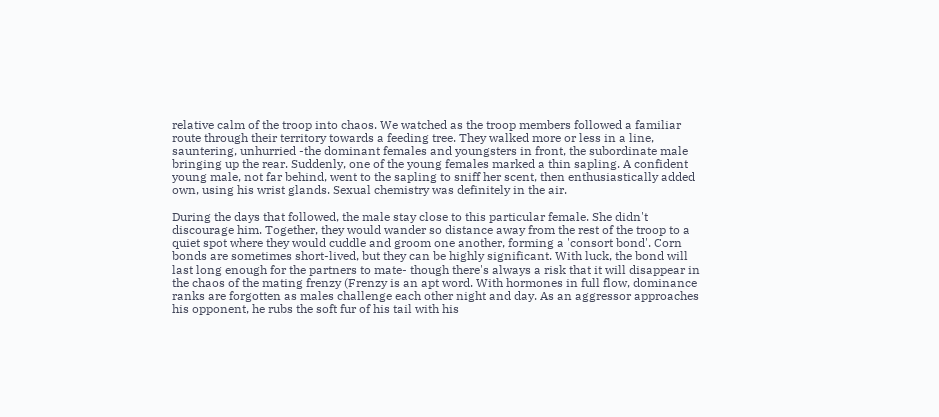relative calm of the troop into chaos. We watched as the troop members followed a familiar route through their territory towards a feeding tree. They walked more or less in a line, sauntering, unhurried -the dominant females and youngsters in front, the subordinate male bringing up the rear. Suddenly, one of the young females marked a thin sapling. A confident young male, not far behind, went to the sapling to sniff her scent, then enthusiastically added own, using his wrist glands. Sexual chemistry was definitely in the air.

During the days that followed, the male stay close to this particular female. She didn't discourage him. Together, they would wander so distance away from the rest of the troop to a quiet spot where they would cuddle and groom one another, forming a 'consort bond'. Corn bonds are sometimes short-lived, but they can be highly significant. With luck, the bond will last long enough for the partners to mate- though there's always a risk that it will disappear in the chaos of the mating frenzy (Frenzy is an apt word. With hormones in full flow, dominance ranks are forgotten as males challenge each other night and day. As an aggressor approaches his opponent, he rubs the soft fur of his tail with his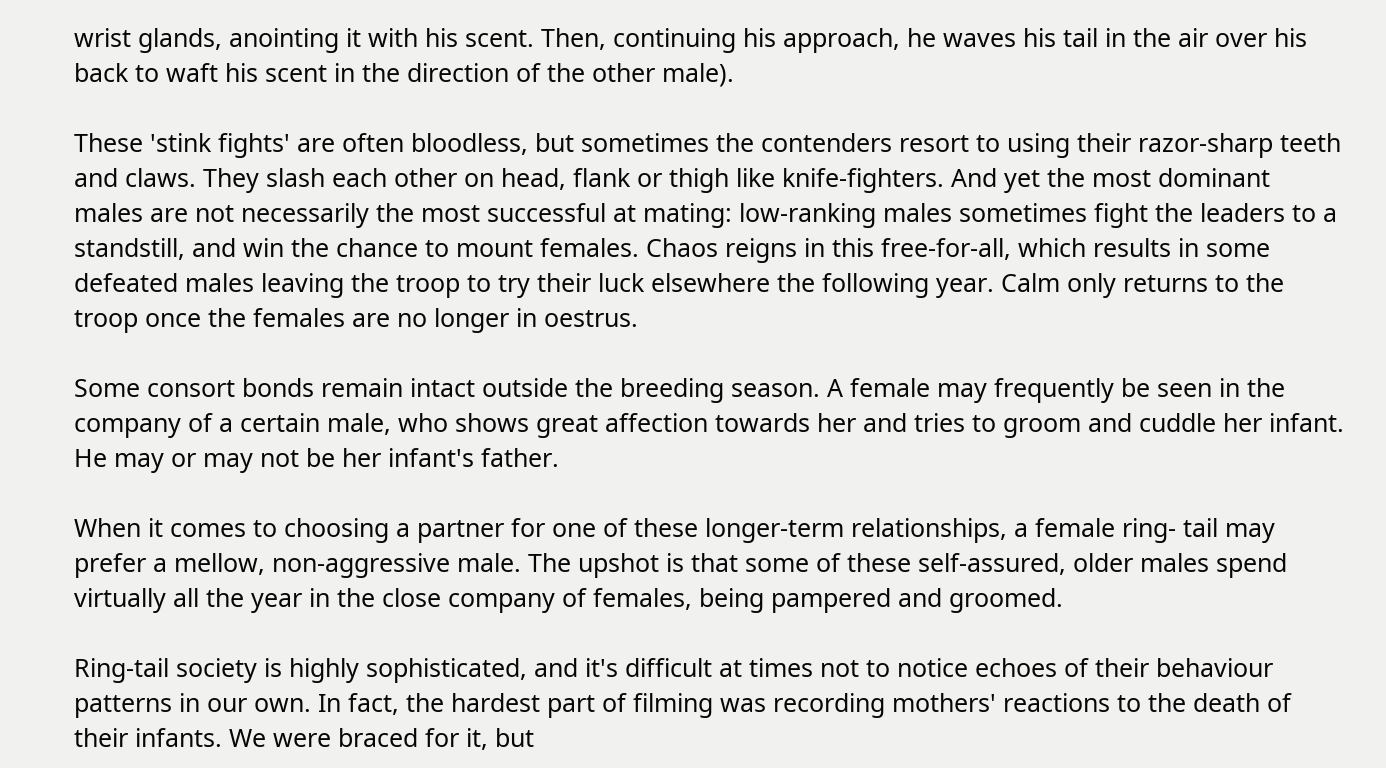wrist glands, anointing it with his scent. Then, continuing his approach, he waves his tail in the air over his back to waft his scent in the direction of the other male).

These 'stink fights' are often bloodless, but sometimes the contenders resort to using their razor-sharp teeth and claws. They slash each other on head, flank or thigh like knife-fighters. And yet the most dominant males are not necessarily the most successful at mating: low-ranking males sometimes fight the leaders to a standstill, and win the chance to mount females. Chaos reigns in this free-for-all, which results in some defeated males leaving the troop to try their luck elsewhere the following year. Calm only returns to the troop once the females are no longer in oestrus.

Some consort bonds remain intact outside the breeding season. A female may frequently be seen in the company of a certain male, who shows great affection towards her and tries to groom and cuddle her infant. He may or may not be her infant's father.

When it comes to choosing a partner for one of these longer-term relationships, a female ring- tail may prefer a mellow, non-aggressive male. The upshot is that some of these self-assured, older males spend virtually all the year in the close company of females, being pampered and groomed.

Ring-tail society is highly sophisticated, and it's difficult at times not to notice echoes of their behaviour patterns in our own. In fact, the hardest part of filming was recording mothers' reactions to the death of their infants. We were braced for it, but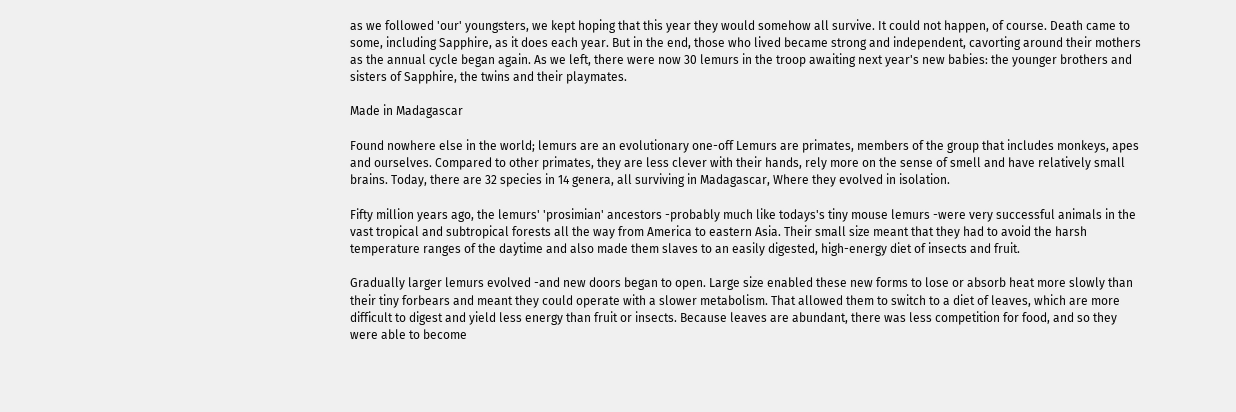as we followed 'our' youngsters, we kept hoping that this year they would somehow all survive. It could not happen, of course. Death came to some, including Sapphire, as it does each year. But in the end, those who lived became strong and independent, cavorting around their mothers as the annual cycle began again. As we left, there were now 30 lemurs in the troop awaiting next year's new babies: the younger brothers and sisters of Sapphire, the twins and their playmates.

Made in Madagascar

Found nowhere else in the world; lemurs are an evolutionary one-off Lemurs are primates, members of the group that includes monkeys, apes and ourselves. Compared to other primates, they are less clever with their hands, rely more on the sense of smell and have relatively small brains. Today, there are 32 species in 14 genera, all surviving in Madagascar, Where they evolved in isolation.

Fifty million years ago, the lemurs' 'prosimian' ancestors -probably much like todays's tiny mouse lemurs -were very successful animals in the vast tropical and subtropical forests all the way from America to eastern Asia. Their small size meant that they had to avoid the harsh temperature ranges of the daytime and also made them slaves to an easily digested, high-energy diet of insects and fruit.

Gradually larger lemurs evolved -and new doors began to open. Large size enabled these new forms to lose or absorb heat more slowly than their tiny forbears and meant they could operate with a slower metabolism. That allowed them to switch to a diet of leaves, which are more difficult to digest and yield less energy than fruit or insects. Because leaves are abundant, there was less competition for food, and so they were able to become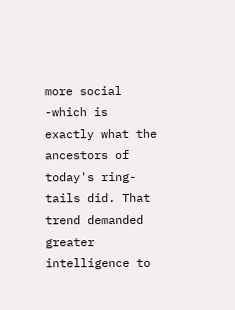more social -which is exactly what the ancestors of today's ring-tails did. That trend demanded greater intelligence to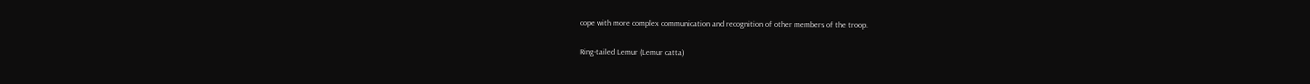cope with more complex communication and recognition of other members of the troop.

Ring-tailed Lemur (Lemur catta)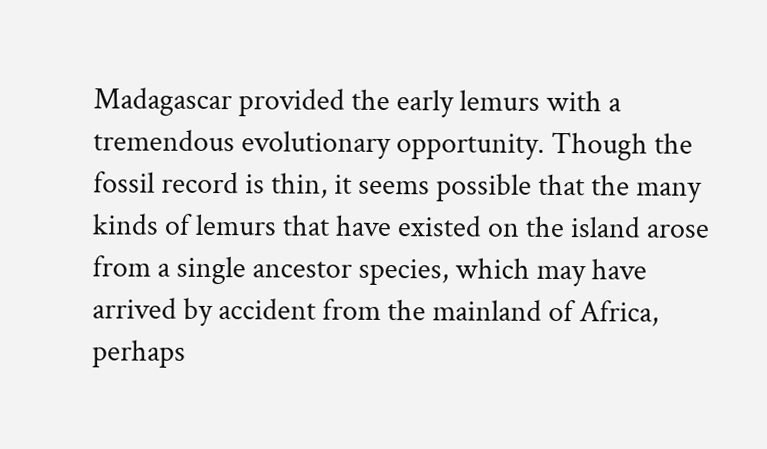Madagascar provided the early lemurs with a tremendous evolutionary opportunity. Though the fossil record is thin, it seems possible that the many kinds of lemurs that have existed on the island arose from a single ancestor species, which may have arrived by accident from the mainland of Africa, perhaps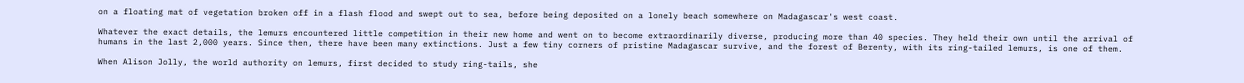on a floating mat of vegetation broken off in a flash flood and swept out to sea, before being deposited on a lonely beach somewhere on Madagascar's west coast.

Whatever the exact details, the lemurs encountered little competition in their new home and went on to become extraordinarily diverse, producing more than 40 species. They held their own until the arrival of humans in the last 2,000 years. Since then, there have been many extinctions. Just a few tiny corners of pristine Madagascar survive, and the forest of Berenty, with its ring-tailed lemurs, is one of them.

When Alison Jolly, the world authority on lemurs, first decided to study ring-tails, she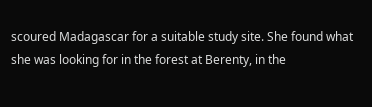scoured Madagascar for a suitable study site. She found what she was looking for in the forest at Berenty, in the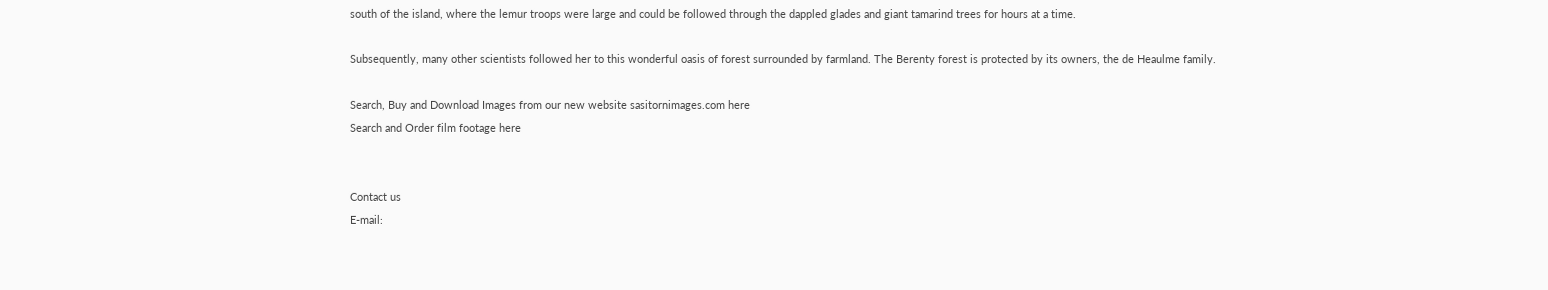south of the island, where the lemur troops were large and could be followed through the dappled glades and giant tamarind trees for hours at a time.

Subsequently, many other scientists followed her to this wonderful oasis of forest surrounded by farmland. The Berenty forest is protected by its owners, the de Heaulme family.

Search, Buy and Download Images from our new website sasitornimages.com here
Search and Order film footage here


Contact us
E-mail: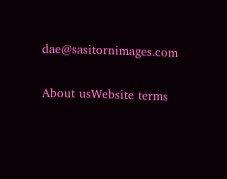dae@sasitornimages.com

About usWebsite terms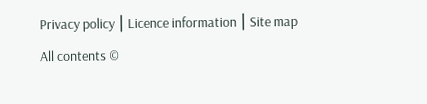Privacy policy ⎮ Licence information ⎮ Site map
All contents ©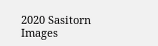2020 Sasitorn Images